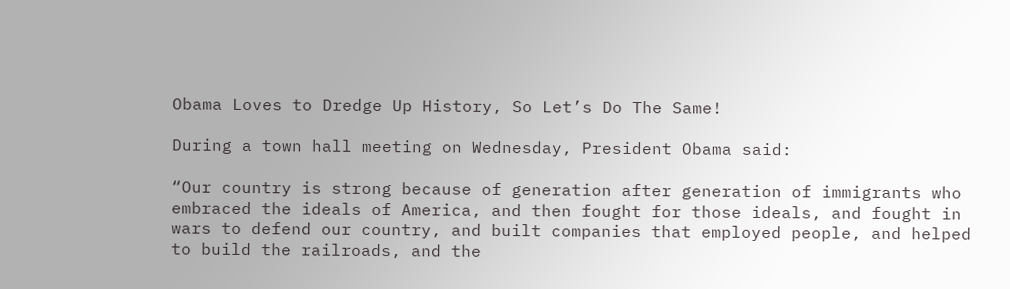Obama Loves to Dredge Up History, So Let’s Do The Same!

During a town hall meeting on Wednesday, President Obama said:

“Our country is strong because of generation after generation of immigrants who embraced the ideals of America, and then fought for those ideals, and fought in wars to defend our country, and built companies that employed people, and helped to build the railroads, and the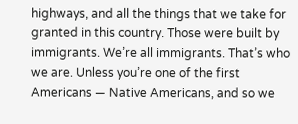highways, and all the things that we take for granted in this country. Those were built by immigrants. We’re all immigrants. That’s who we are. Unless you’re one of the first Americans — Native Americans, and so we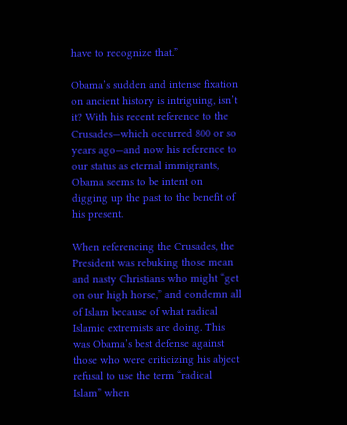have to recognize that.”

Obama’s sudden and intense fixation on ancient history is intriguing, isn’t it? With his recent reference to the Crusades—which occurred 800 or so years ago—and now his reference to our status as eternal immigrants, Obama seems to be intent on digging up the past to the benefit of his present.

When referencing the Crusades, the President was rebuking those mean and nasty Christians who might “get on our high horse,” and condemn all of Islam because of what radical Islamic extremists are doing. This was Obama’s best defense against those who were criticizing his abject refusal to use the term “radical Islam” when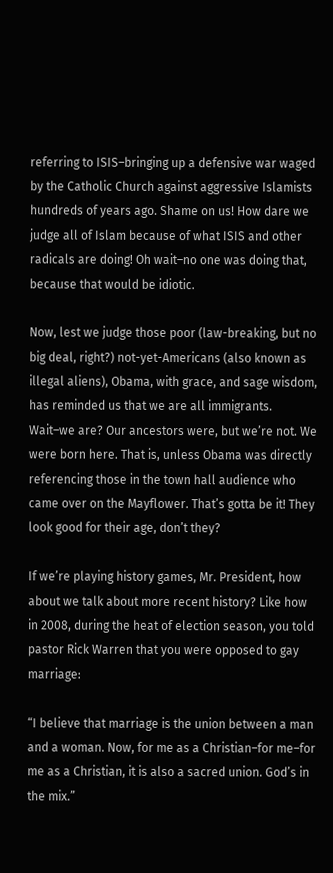referring to ISIS–bringing up a defensive war waged by the Catholic Church against aggressive Islamists hundreds of years ago. Shame on us! How dare we judge all of Islam because of what ISIS and other radicals are doing! Oh wait–no one was doing that, because that would be idiotic.

Now, lest we judge those poor (law-breaking, but no big deal, right?) not-yet-Americans (also known as illegal aliens), Obama, with grace, and sage wisdom, has reminded us that we are all immigrants. Wait–we are? Our ancestors were, but we’re not. We were born here. That is, unless Obama was directly referencing those in the town hall audience who came over on the Mayflower. That’s gotta be it! They look good for their age, don’t they?

If we’re playing history games, Mr. President, how about we talk about more recent history? Like how in 2008, during the heat of election season, you told pastor Rick Warren that you were opposed to gay marriage:

“I believe that marriage is the union between a man and a woman. Now, for me as a Christian–for me–for me as a Christian, it is also a sacred union. God’s in the mix.”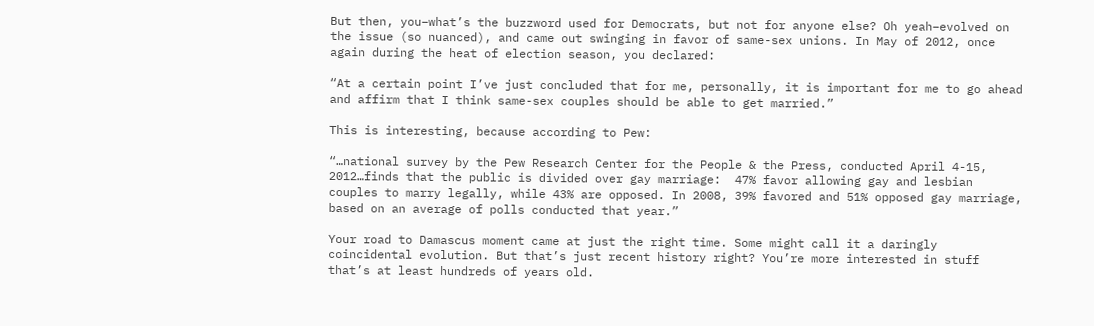But then, you–what’s the buzzword used for Democrats, but not for anyone else? Oh yeah–evolved on the issue (so nuanced), and came out swinging in favor of same-sex unions. In May of 2012, once again during the heat of election season, you declared:

“At a certain point I’ve just concluded that for me, personally, it is important for me to go ahead and affirm that I think same-sex couples should be able to get married.”

This is interesting, because according to Pew:

“…national survey by the Pew Research Center for the People & the Press, conducted April 4-15, 2012…finds that the public is divided over gay marriage:  47% favor allowing gay and lesbian couples to marry legally, while 43% are opposed. In 2008, 39% favored and 51% opposed gay marriage, based on an average of polls conducted that year.”

Your road to Damascus moment came at just the right time. Some might call it a daringly coincidental evolution. But that’s just recent history right? You’re more interested in stuff that’s at least hundreds of years old.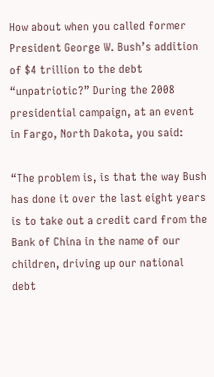How about when you called former President George W. Bush’s addition of $4 trillion to the debt “unpatriotic?” During the 2008 presidential campaign, at an event in Fargo, North Dakota, you said:

“The problem is, is that the way Bush has done it over the last eight years is to take out a credit card from the Bank of China in the name of our children, driving up our national debt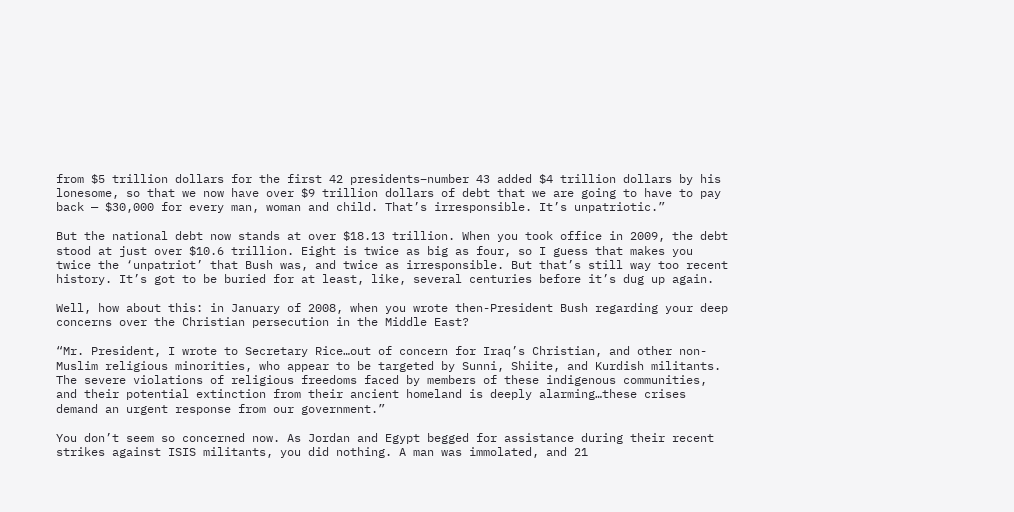from $5 trillion dollars for the first 42 presidents–number 43 added $4 trillion dollars by his lonesome, so that we now have over $9 trillion dollars of debt that we are going to have to pay back — $30,000 for every man, woman and child. That’s irresponsible. It’s unpatriotic.”

But the national debt now stands at over $18.13 trillion. When you took office in 2009, the debt stood at just over $10.6 trillion. Eight is twice as big as four, so I guess that makes you twice the ‘unpatriot’ that Bush was, and twice as irresponsible. But that’s still way too recent history. It’s got to be buried for at least, like, several centuries before it’s dug up again.

Well, how about this: in January of 2008, when you wrote then-President Bush regarding your deep concerns over the Christian persecution in the Middle East?

“Mr. President, I wrote to Secretary Rice…out of concern for Iraq’s Christian, and other non-Muslim religious minorities, who appear to be targeted by Sunni, Shiite, and Kurdish militants. The severe violations of religious freedoms faced by members of these indigenous communities, and their potential extinction from their ancient homeland is deeply alarming…these crises demand an urgent response from our government.”

You don’t seem so concerned now. As Jordan and Egypt begged for assistance during their recent strikes against ISIS militants, you did nothing. A man was immolated, and 21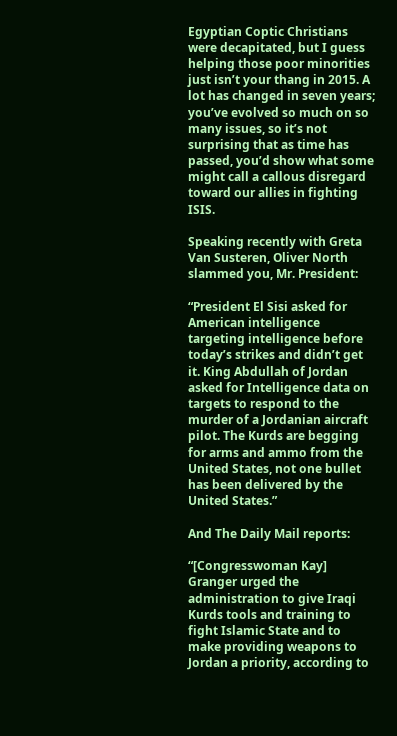Egyptian Coptic Christians were decapitated, but I guess helping those poor minorities just isn’t your thang in 2015. A lot has changed in seven years; you’ve evolved so much on so many issues, so it’s not surprising that as time has passed, you’d show what some might call a callous disregard toward our allies in fighting ISIS.

Speaking recently with Greta Van Susteren, Oliver North slammed you, Mr. President:

“President El Sisi asked for American intelligence targeting intelligence before today’s strikes and didn’t get it. King Abdullah of Jordan asked for Intelligence data on targets to respond to the murder of a Jordanian aircraft pilot. The Kurds are begging for arms and ammo from the United States, not one bullet has been delivered by the United States.”

And The Daily Mail reports:

“[Congresswoman Kay] Granger urged the administration to give Iraqi Kurds tools and training to fight Islamic State and to make providing weapons to Jordan a priority, according to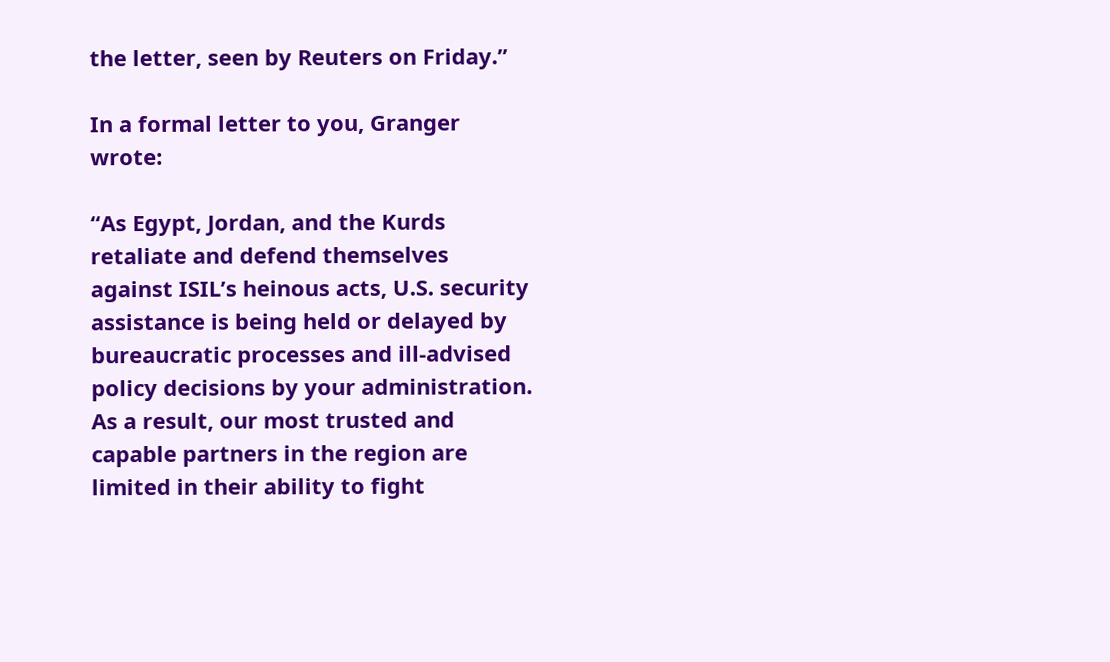the letter, seen by Reuters on Friday.”

In a formal letter to you, Granger wrote:

“As Egypt, Jordan, and the Kurds retaliate and defend themselves against ISIL’s heinous acts, U.S. security assistance is being held or delayed by bureaucratic processes and ill-advised policy decisions by your administration. As a result, our most trusted and capable partners in the region are limited in their ability to fight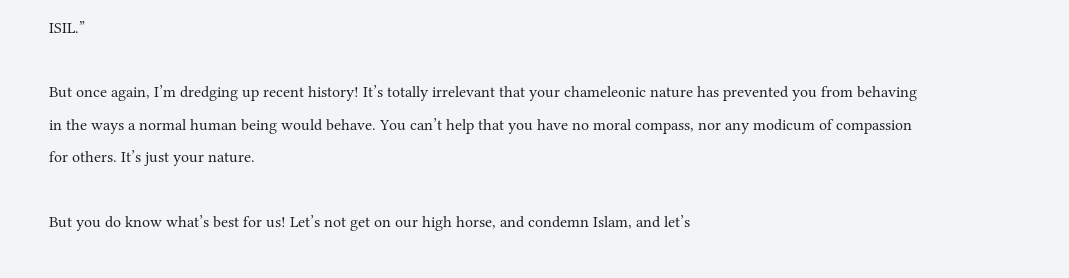ISIL.”

But once again, I’m dredging up recent history! It’s totally irrelevant that your chameleonic nature has prevented you from behaving in the ways a normal human being would behave. You can’t help that you have no moral compass, nor any modicum of compassion for others. It’s just your nature.

But you do know what’s best for us! Let’s not get on our high horse, and condemn Islam, and let’s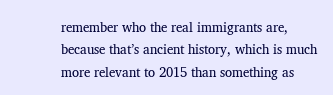remember who the real immigrants are, because that’s ancient history, which is much more relevant to 2015 than something as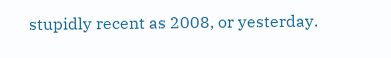stupidly recent as 2008, or yesterday.